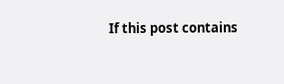If this post contains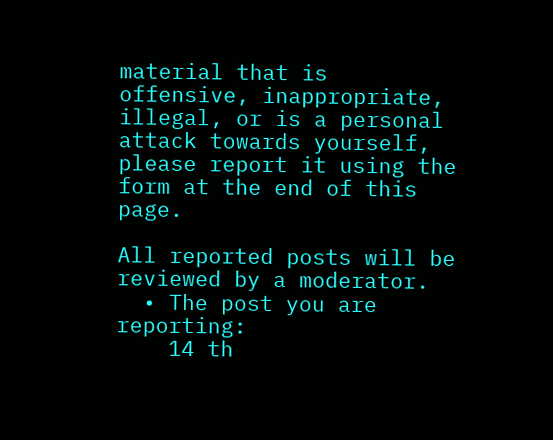material that is offensive, inappropriate, illegal, or is a personal attack towards yourself, please report it using the form at the end of this page.

All reported posts will be reviewed by a moderator.
  • The post you are reporting:
    14 th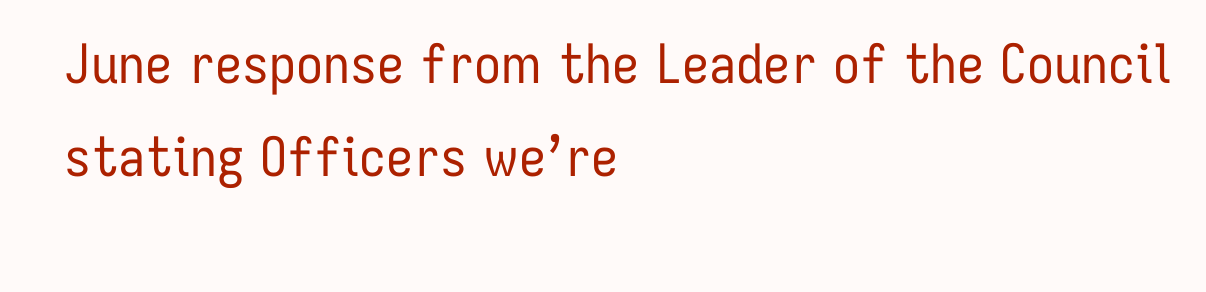June response from the Leader of the Council stating Officers we’re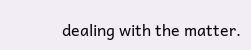dealing with the matter.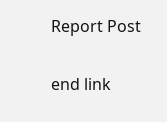Report Post

end link